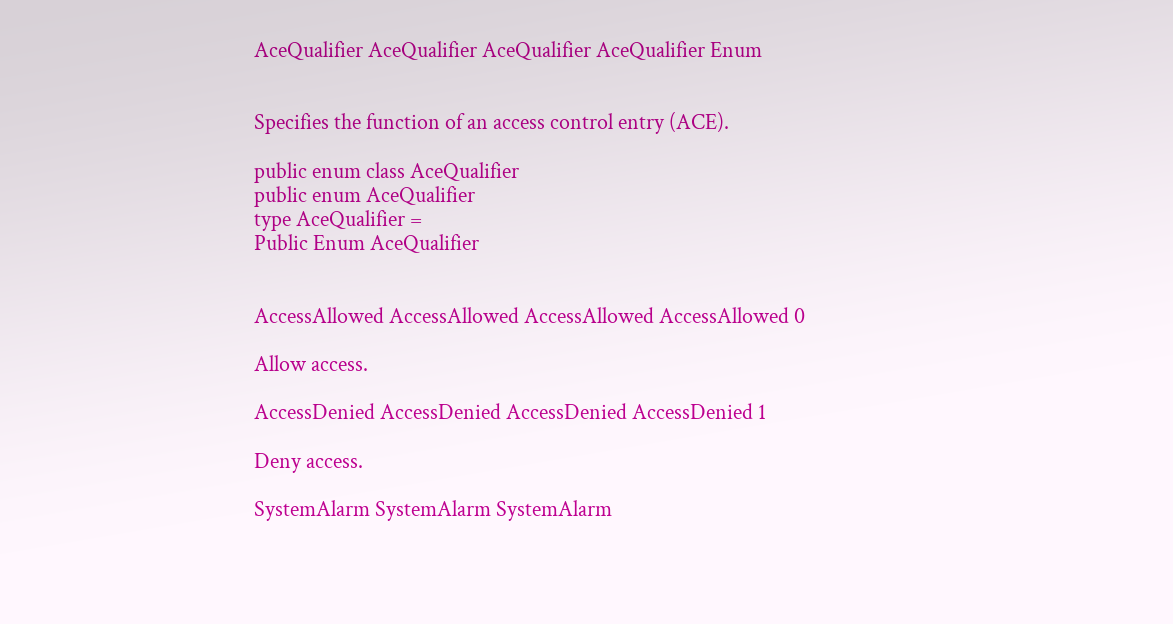AceQualifier AceQualifier AceQualifier AceQualifier Enum


Specifies the function of an access control entry (ACE).

public enum class AceQualifier
public enum AceQualifier
type AceQualifier =
Public Enum AceQualifier


AccessAllowed AccessAllowed AccessAllowed AccessAllowed 0

Allow access.

AccessDenied AccessDenied AccessDenied AccessDenied 1

Deny access.

SystemAlarm SystemAlarm SystemAlarm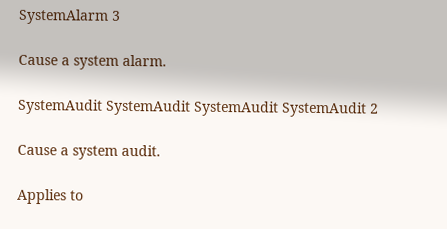SystemAlarm 3

Cause a system alarm.

SystemAudit SystemAudit SystemAudit SystemAudit 2

Cause a system audit.

Applies to